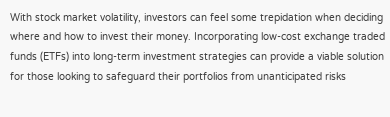With stock market volatility, investors can feel some trepidation when deciding where and how to invest their money. Incorporating low-cost exchange traded funds (ETFs) into long-term investment strategies can provide a viable solution for those looking to safeguard their portfolios from unanticipated risks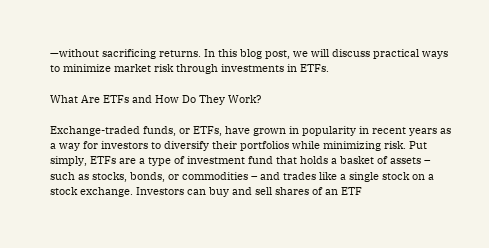—without sacrificing returns. In this blog post, we will discuss practical ways to minimize market risk through investments in ETFs.

What Are ETFs and How Do They Work?

Exchange-traded funds, or ETFs, have grown in popularity in recent years as a way for investors to diversify their portfolios while minimizing risk. Put simply, ETFs are a type of investment fund that holds a basket of assets – such as stocks, bonds, or commodities – and trades like a single stock on a stock exchange. Investors can buy and sell shares of an ETF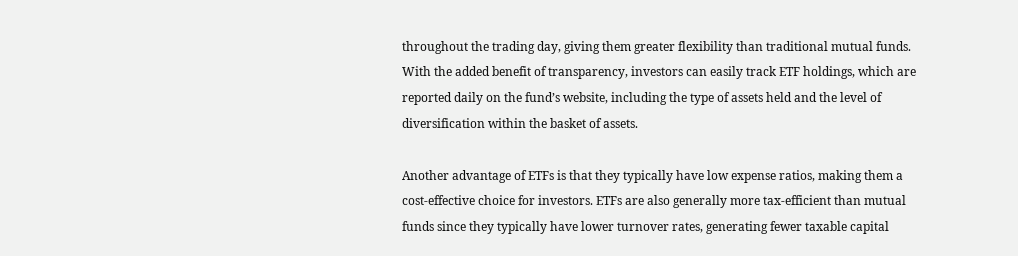throughout the trading day, giving them greater flexibility than traditional mutual funds. With the added benefit of transparency, investors can easily track ETF holdings, which are reported daily on the fund’s website, including the type of assets held and the level of diversification within the basket of assets.

Another advantage of ETFs is that they typically have low expense ratios, making them a cost-effective choice for investors. ETFs are also generally more tax-efficient than mutual funds since they typically have lower turnover rates, generating fewer taxable capital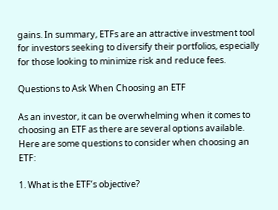gains. In summary, ETFs are an attractive investment tool for investors seeking to diversify their portfolios, especially for those looking to minimize risk and reduce fees.

Questions to Ask When Choosing an ETF

As an investor, it can be overwhelming when it comes to choosing an ETF as there are several options available. Here are some questions to consider when choosing an ETF:

1. What is the ETF’s objective?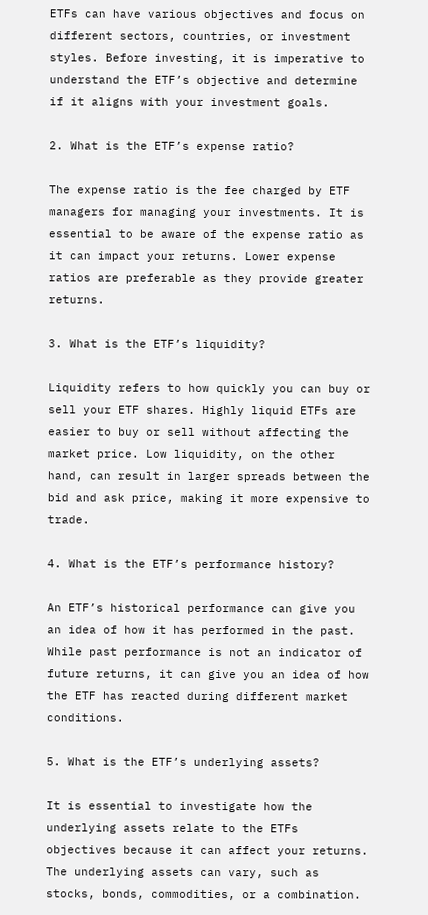ETFs can have various objectives and focus on different sectors, countries, or investment styles. Before investing, it is imperative to understand the ETF’s objective and determine if it aligns with your investment goals.

2. What is the ETF’s expense ratio?

The expense ratio is the fee charged by ETF managers for managing your investments. It is essential to be aware of the expense ratio as it can impact your returns. Lower expense ratios are preferable as they provide greater returns.

3. What is the ETF’s liquidity?

Liquidity refers to how quickly you can buy or sell your ETF shares. Highly liquid ETFs are easier to buy or sell without affecting the market price. Low liquidity, on the other hand, can result in larger spreads between the bid and ask price, making it more expensive to trade.

4. What is the ETF’s performance history?

An ETF’s historical performance can give you an idea of how it has performed in the past. While past performance is not an indicator of future returns, it can give you an idea of how the ETF has reacted during different market conditions.

5. What is the ETF’s underlying assets?

It is essential to investigate how the underlying assets relate to the ETFs objectives because it can affect your returns. The underlying assets can vary, such as stocks, bonds, commodities, or a combination.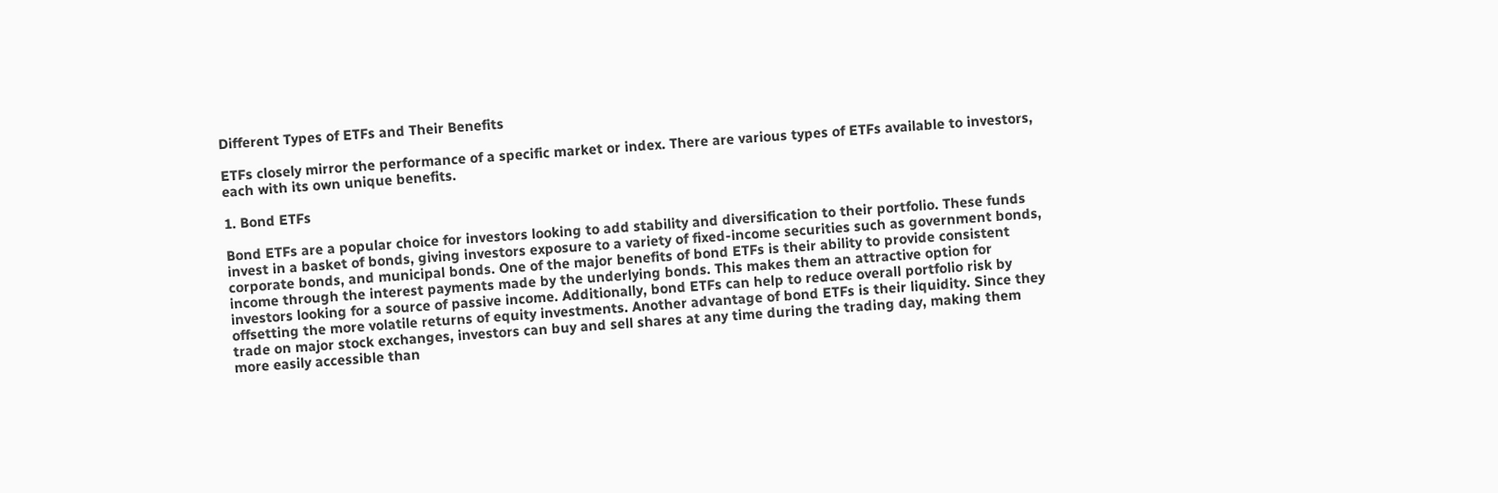Different Types of ETFs and Their Benefits

ETFs closely mirror the performance of a specific market or index. There are various types of ETFs available to investors, each with its own unique benefits.

1. Bond ETFs

Bond ETFs are a popular choice for investors looking to add stability and diversification to their portfolio. These funds invest in a basket of bonds, giving investors exposure to a variety of fixed-income securities such as government bonds, corporate bonds, and municipal bonds. One of the major benefits of bond ETFs is their ability to provide consistent income through the interest payments made by the underlying bonds. This makes them an attractive option for investors looking for a source of passive income. Additionally, bond ETFs can help to reduce overall portfolio risk by offsetting the more volatile returns of equity investments. Another advantage of bond ETFs is their liquidity. Since they trade on major stock exchanges, investors can buy and sell shares at any time during the trading day, making them more easily accessible than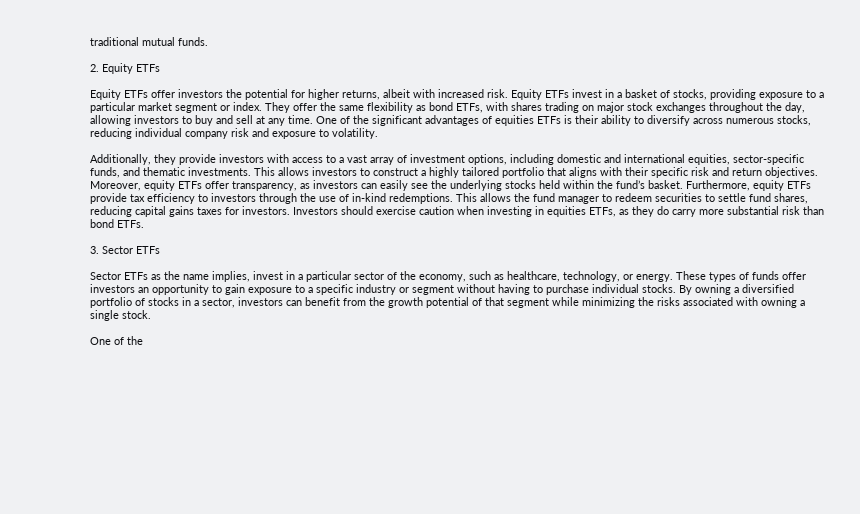traditional mutual funds.

2. Equity ETFs

Equity ETFs offer investors the potential for higher returns, albeit with increased risk. Equity ETFs invest in a basket of stocks, providing exposure to a particular market segment or index. They offer the same flexibility as bond ETFs, with shares trading on major stock exchanges throughout the day, allowing investors to buy and sell at any time. One of the significant advantages of equities ETFs is their ability to diversify across numerous stocks, reducing individual company risk and exposure to volatility.

Additionally, they provide investors with access to a vast array of investment options, including domestic and international equities, sector-specific funds, and thematic investments. This allows investors to construct a highly tailored portfolio that aligns with their specific risk and return objectives. Moreover, equity ETFs offer transparency, as investors can easily see the underlying stocks held within the fund’s basket. Furthermore, equity ETFs provide tax efficiency to investors through the use of in-kind redemptions. This allows the fund manager to redeem securities to settle fund shares, reducing capital gains taxes for investors. Investors should exercise caution when investing in equities ETFs, as they do carry more substantial risk than bond ETFs.

3. Sector ETFs

Sector ETFs as the name implies, invest in a particular sector of the economy, such as healthcare, technology, or energy. These types of funds offer investors an opportunity to gain exposure to a specific industry or segment without having to purchase individual stocks. By owning a diversified portfolio of stocks in a sector, investors can benefit from the growth potential of that segment while minimizing the risks associated with owning a single stock.

One of the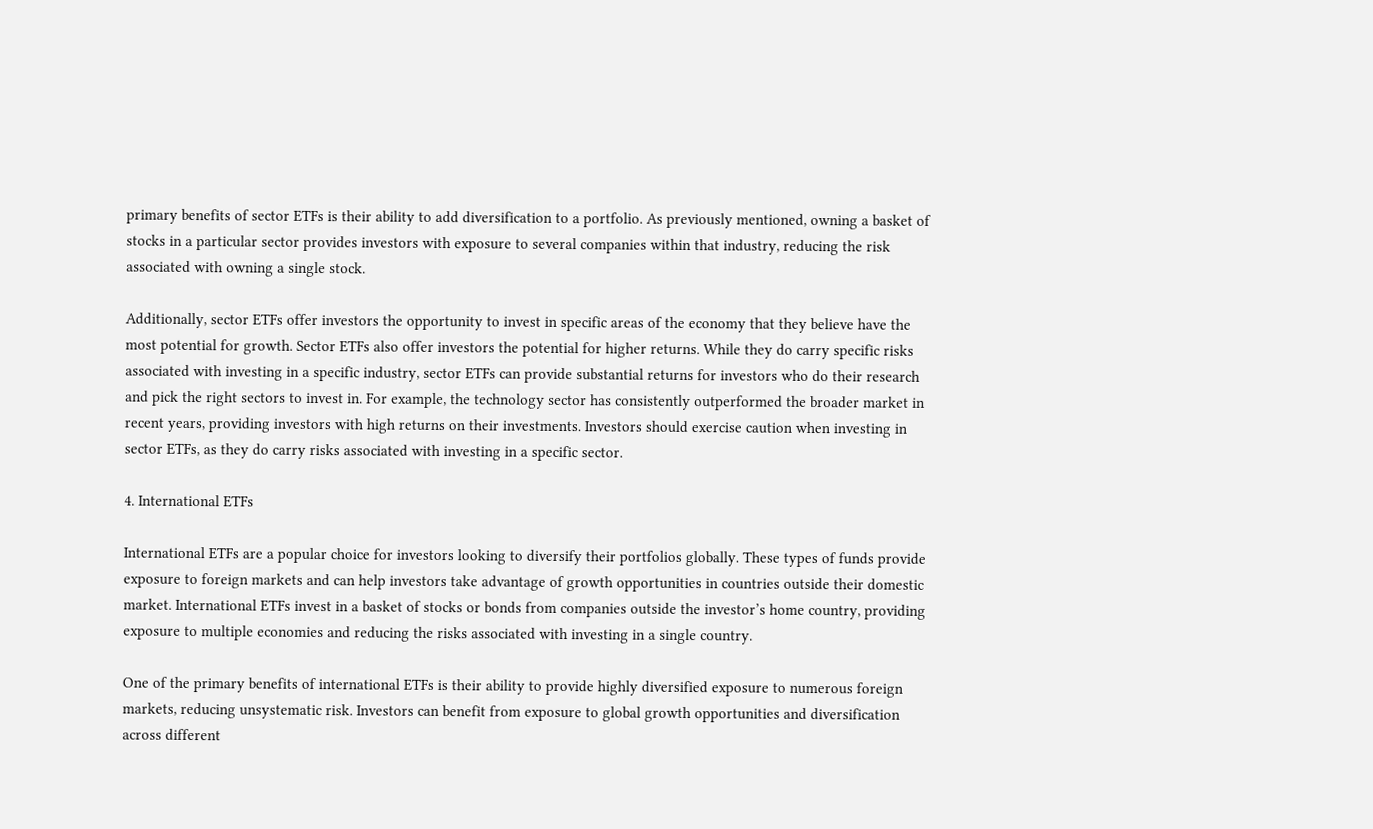primary benefits of sector ETFs is their ability to add diversification to a portfolio. As previously mentioned, owning a basket of stocks in a particular sector provides investors with exposure to several companies within that industry, reducing the risk associated with owning a single stock.

Additionally, sector ETFs offer investors the opportunity to invest in specific areas of the economy that they believe have the most potential for growth. Sector ETFs also offer investors the potential for higher returns. While they do carry specific risks associated with investing in a specific industry, sector ETFs can provide substantial returns for investors who do their research and pick the right sectors to invest in. For example, the technology sector has consistently outperformed the broader market in recent years, providing investors with high returns on their investments. Investors should exercise caution when investing in sector ETFs, as they do carry risks associated with investing in a specific sector.

4. International ETFs

International ETFs are a popular choice for investors looking to diversify their portfolios globally. These types of funds provide exposure to foreign markets and can help investors take advantage of growth opportunities in countries outside their domestic market. International ETFs invest in a basket of stocks or bonds from companies outside the investor’s home country, providing exposure to multiple economies and reducing the risks associated with investing in a single country.

One of the primary benefits of international ETFs is their ability to provide highly diversified exposure to numerous foreign markets, reducing unsystematic risk. Investors can benefit from exposure to global growth opportunities and diversification across different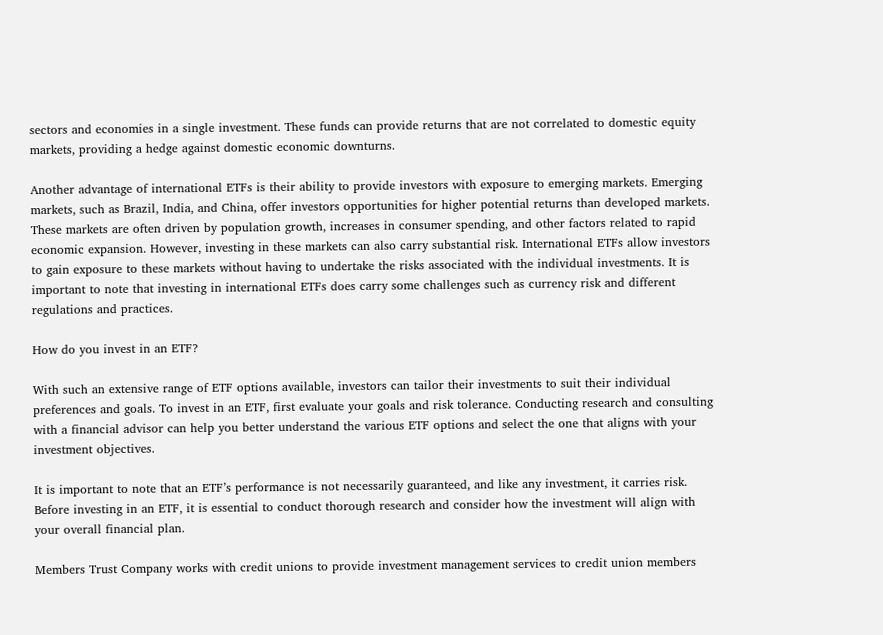sectors and economies in a single investment. These funds can provide returns that are not correlated to domestic equity markets, providing a hedge against domestic economic downturns.

Another advantage of international ETFs is their ability to provide investors with exposure to emerging markets. Emerging markets, such as Brazil, India, and China, offer investors opportunities for higher potential returns than developed markets. These markets are often driven by population growth, increases in consumer spending, and other factors related to rapid economic expansion. However, investing in these markets can also carry substantial risk. International ETFs allow investors to gain exposure to these markets without having to undertake the risks associated with the individual investments. It is important to note that investing in international ETFs does carry some challenges such as currency risk and different regulations and practices.

How do you invest in an ETF?

With such an extensive range of ETF options available, investors can tailor their investments to suit their individual preferences and goals. To invest in an ETF, first evaluate your goals and risk tolerance. Conducting research and consulting with a financial advisor can help you better understand the various ETF options and select the one that aligns with your investment objectives.

It is important to note that an ETF’s performance is not necessarily guaranteed, and like any investment, it carries risk. Before investing in an ETF, it is essential to conduct thorough research and consider how the investment will align with your overall financial plan.

Members Trust Company works with credit unions to provide investment management services to credit union members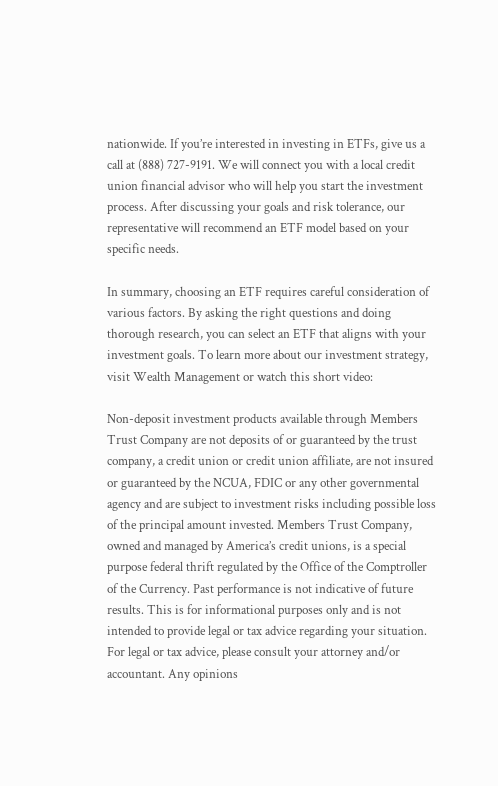nationwide. If you’re interested in investing in ETFs, give us a call at (888) 727-9191. We will connect you with a local credit union financial advisor who will help you start the investment process. After discussing your goals and risk tolerance, our representative will recommend an ETF model based on your specific needs.

In summary, choosing an ETF requires careful consideration of various factors. By asking the right questions and doing thorough research, you can select an ETF that aligns with your investment goals. To learn more about our investment strategy, visit Wealth Management or watch this short video:

Non-deposit investment products available through Members Trust Company are not deposits of or guaranteed by the trust company, a credit union or credit union affiliate, are not insured or guaranteed by the NCUA, FDIC or any other governmental agency and are subject to investment risks including possible loss of the principal amount invested. Members Trust Company, owned and managed by America’s credit unions, is a special purpose federal thrift regulated by the Office of the Comptroller of the Currency. Past performance is not indicative of future results. This is for informational purposes only and is not intended to provide legal or tax advice regarding your situation. For legal or tax advice, please consult your attorney and/or accountant. Any opinions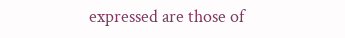expressed are those of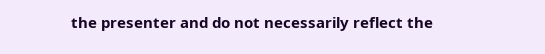the presenter and do not necessarily reflect the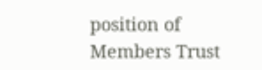position of Members Trust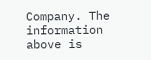Company. The information above is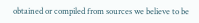obtained or compiled from sources we believe to be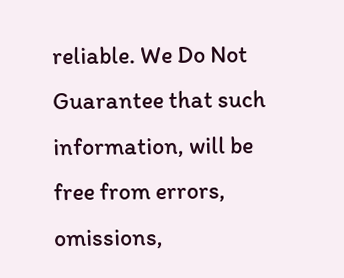reliable. We Do Not Guarantee that such information, will be free from errors, omissions,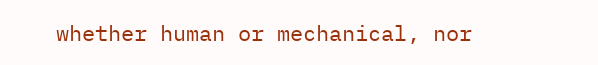whether human or mechanical, nor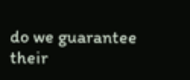do we guarantee their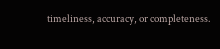timeliness, accuracy, or completeness.